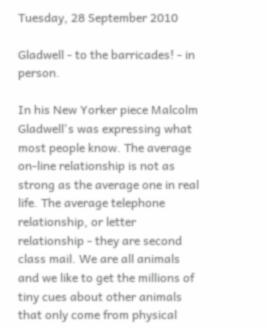Tuesday, 28 September 2010

Gladwell - to the barricades! - in person.

In his New Yorker piece Malcolm Gladwell's was expressing what most people know. The average on-line relationship is not as strong as the average one in real life. The average telephone relationship, or letter relationship - they are second class mail. We are all animals and we like to get the millions of tiny cues about other animals that only come from physical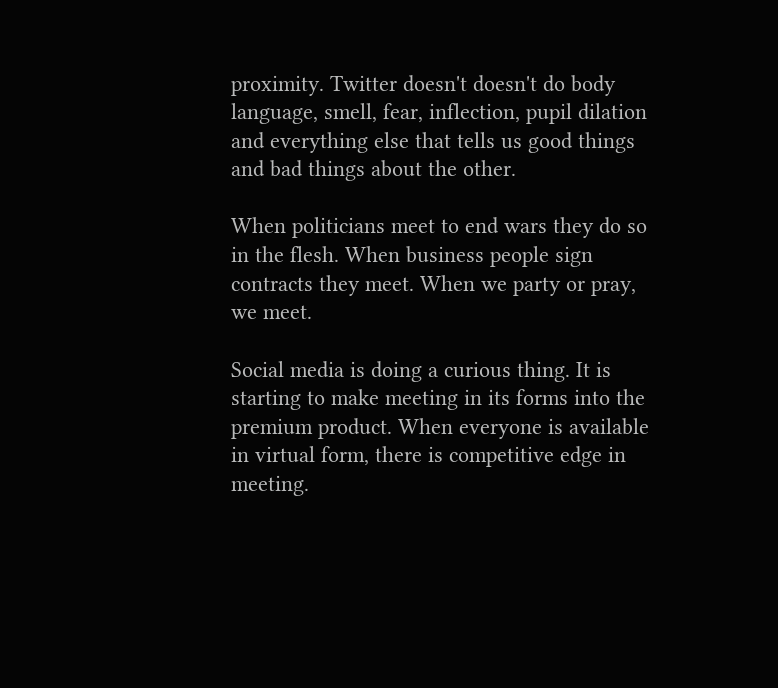proximity. Twitter doesn't doesn't do body language, smell, fear, inflection, pupil dilation and everything else that tells us good things and bad things about the other.

When politicians meet to end wars they do so in the flesh. When business people sign contracts they meet. When we party or pray, we meet.

Social media is doing a curious thing. It is starting to make meeting in its forms into the premium product. When everyone is available in virtual form, there is competitive edge in meeting.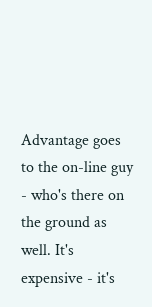Advantage goes to the on-line guy - who's there on the ground as well. It's expensive - it's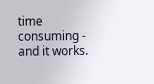time consuming - and it works.